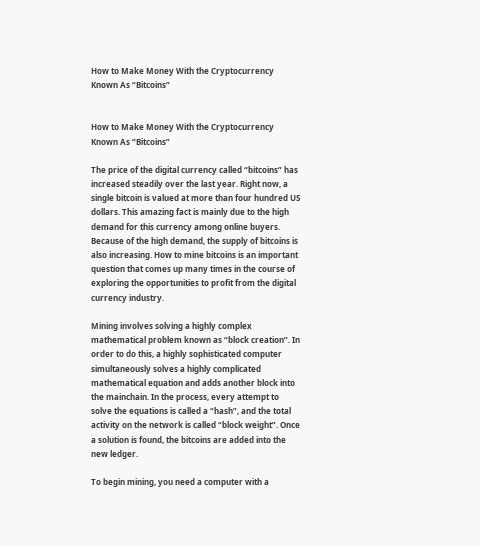How to Make Money With the Cryptocurrency Known As “Bitcoins”


How to Make Money With the Cryptocurrency Known As “Bitcoins”

The price of the digital currency called “bitcoins” has increased steadily over the last year. Right now, a single bitcoin is valued at more than four hundred US dollars. This amazing fact is mainly due to the high demand for this currency among online buyers. Because of the high demand, the supply of bitcoins is also increasing. How to mine bitcoins is an important question that comes up many times in the course of exploring the opportunities to profit from the digital currency industry.

Mining involves solving a highly complex mathematical problem known as “block creation”. In order to do this, a highly sophisticated computer simultaneously solves a highly complicated mathematical equation and adds another block into the mainchain. In the process, every attempt to solve the equations is called a “hash”, and the total activity on the network is called “block weight”. Once a solution is found, the bitcoins are added into the new ledger.

To begin mining, you need a computer with a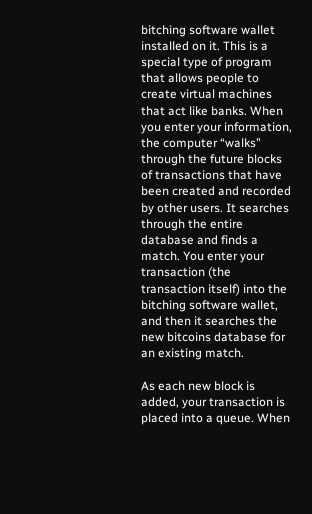bitching software wallet installed on it. This is a special type of program that allows people to create virtual machines that act like banks. When you enter your information, the computer “walks” through the future blocks of transactions that have been created and recorded by other users. It searches through the entire database and finds a match. You enter your transaction (the transaction itself) into the bitching software wallet, and then it searches the new bitcoins database for an existing match.

As each new block is added, your transaction is placed into a queue. When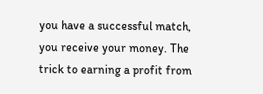you have a successful match, you receive your money. The trick to earning a profit from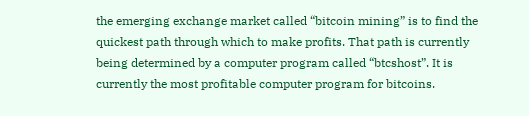the emerging exchange market called “bitcoin mining” is to find the quickest path through which to make profits. That path is currently being determined by a computer program called “btcshost”. It is currently the most profitable computer program for bitcoins.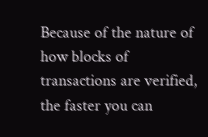Because of the nature of how blocks of transactions are verified, the faster you can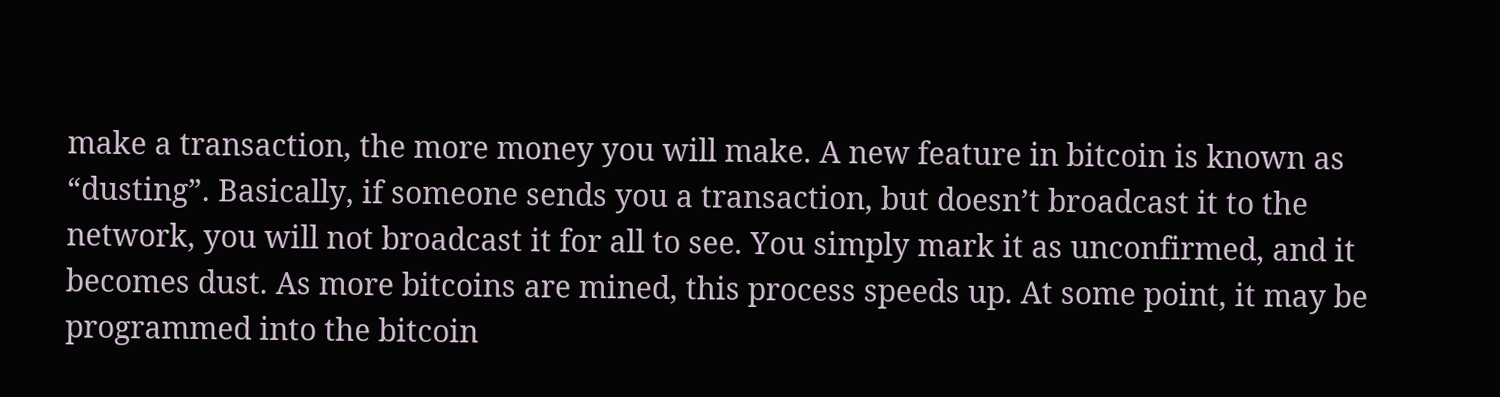make a transaction, the more money you will make. A new feature in bitcoin is known as “dusting”. Basically, if someone sends you a transaction, but doesn’t broadcast it to the network, you will not broadcast it for all to see. You simply mark it as unconfirmed, and it becomes dust. As more bitcoins are mined, this process speeds up. At some point, it may be programmed into the bitcoin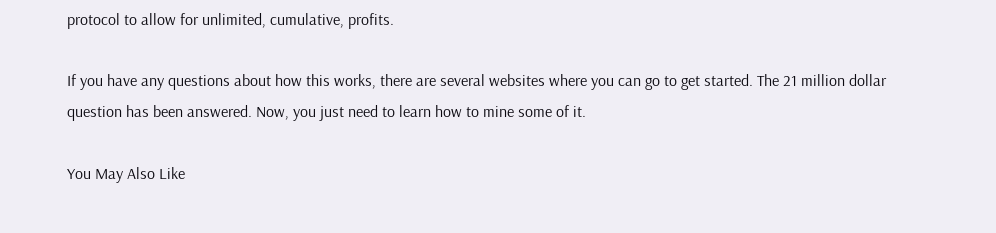protocol to allow for unlimited, cumulative, profits.

If you have any questions about how this works, there are several websites where you can go to get started. The 21 million dollar question has been answered. Now, you just need to learn how to mine some of it.

You May Also Like